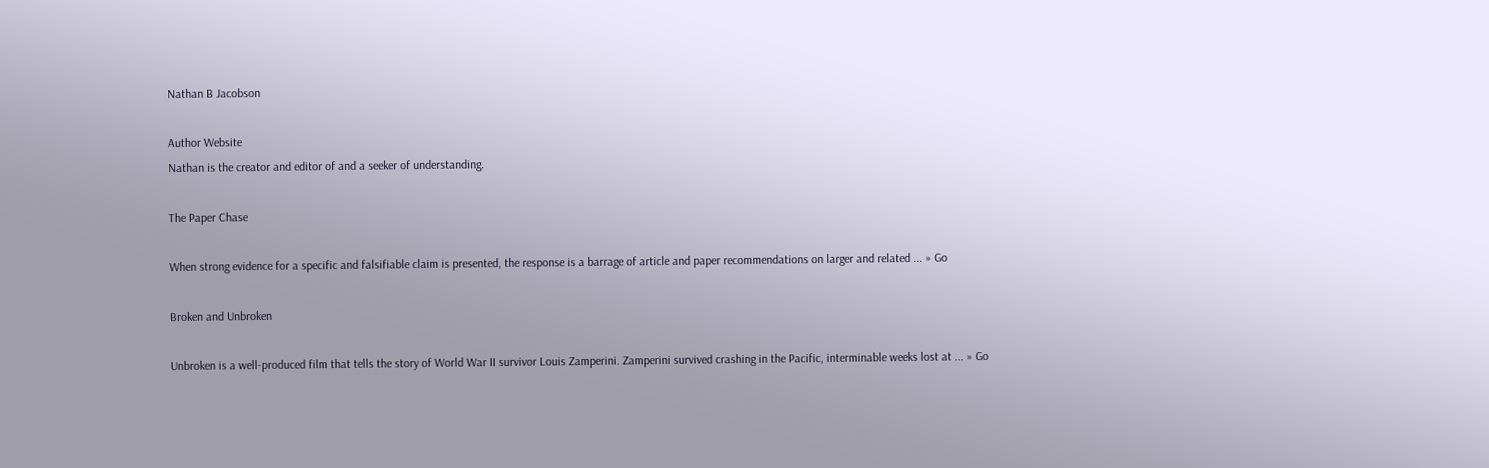Nathan B Jacobson

Author Website
Nathan is the creator and editor of and a seeker of understanding.

The Paper Chase

When strong evidence for a specific and falsifiable claim is presented, the response is a barrage of article and paper recommendations on larger and related ... » Go

Broken and Unbroken

Unbroken is a well-produced film that tells the story of World War II survivor Louis Zamperini. Zamperini survived crashing in the Pacific, interminable weeks lost at ... » Go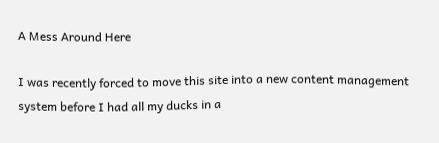A Mess Around Here

I was recently forced to move this site into a new content management system before I had all my ducks in a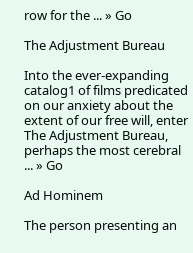row for the ... » Go

The Adjustment Bureau

Into the ever-expanding catalog1 of films predicated on our anxiety about the extent of our free will, enter The Adjustment Bureau, perhaps the most cerebral ... » Go

Ad Hominem

The person presenting an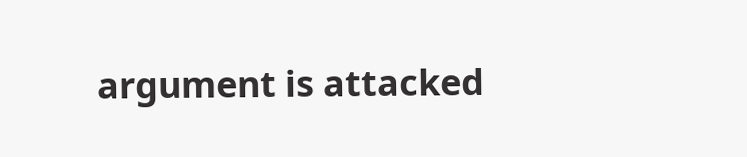argument is attacked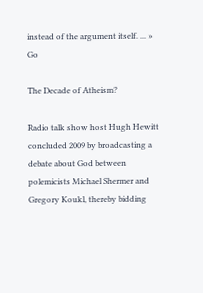instead of the argument itself. ... » Go

The Decade of Atheism?

Radio talk show host Hugh Hewitt concluded 2009 by broadcasting a debate about God between polemicists Michael Shermer and Gregory Koukl, thereby bidding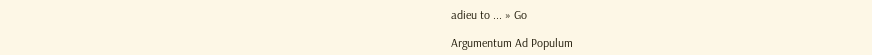adieu to ... » Go

Argumentum Ad Populum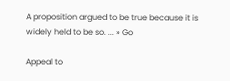A proposition argued to be true because it is widely held to be so. ... » Go

Appeal to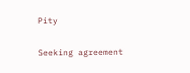Pity

Seeking agreement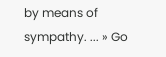by means of sympathy. ... » Go